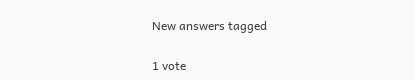New answers tagged

1 vote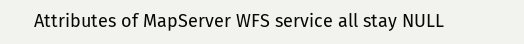Attributes of MapServer WFS service all stay NULL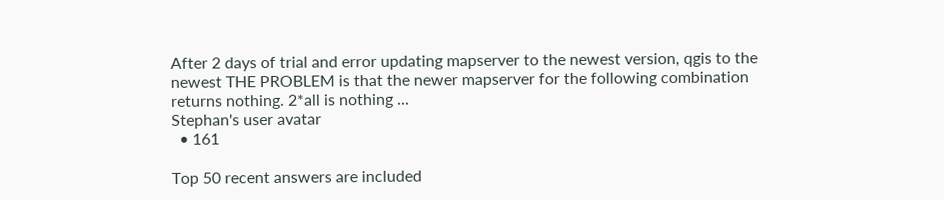After 2 days of trial and error updating mapserver to the newest version, qgis to the newest THE PROBLEM is that the newer mapserver for the following combination returns nothing. 2*all is nothing ...
Stephan's user avatar
  • 161

Top 50 recent answers are included